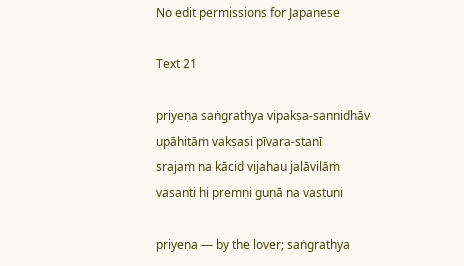No edit permissions for Japanese

Text 21

priyeṇa saṅgrathya vipakṣa-sannidhāv
upāhitāṁ vakṣasi pīvara-stanī
srajaṁ na kācid vijahau jalāvilāṁ
vasanti hi premṇi guṇā na vastuni

priyeṇa — by the lover; saṅgrathya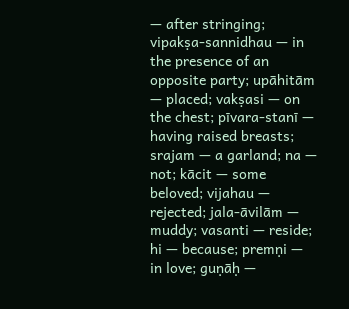— after stringing; vipakṣa-sannidhau — in the presence of an opposite party; upāhitām — placed; vakṣasi — on the chest; pīvara-stanī — having raised breasts; srajam — a garland; na — not; kācit — some beloved; vijahau — rejected; jala-āvilām — muddy; vasanti — reside; hi — because; premṇi — in love; guṇāḥ —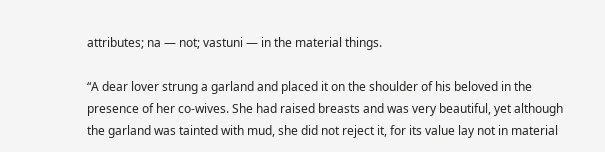attributes; na — not; vastuni — in the material things.

“A dear lover strung a garland and placed it on the shoulder of his beloved in the presence of her co-wives. She had raised breasts and was very beautiful, yet although the garland was tainted with mud, she did not reject it, for its value lay not in material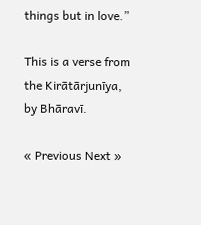things but in love.”

This is a verse from the Kirātārjunīya, by Bhāravī.

« Previous Next »